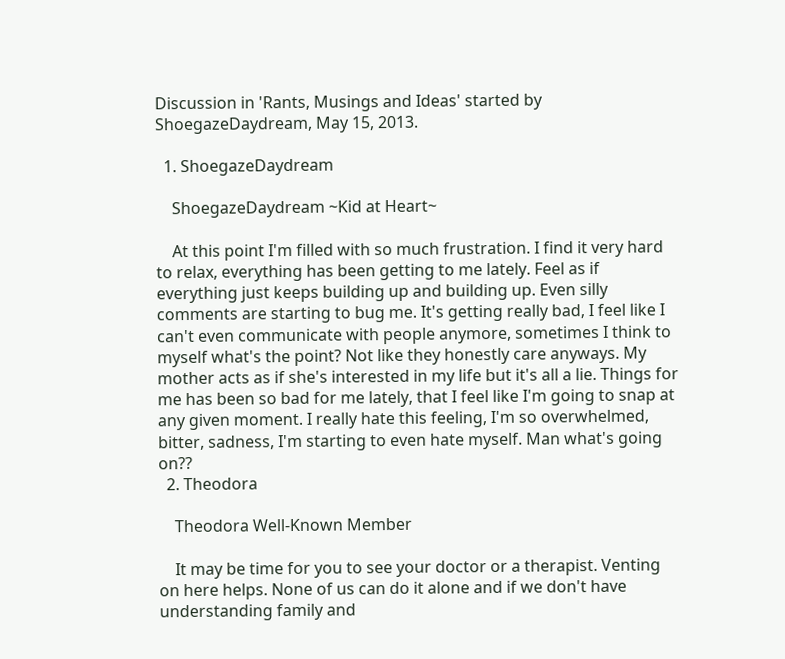Discussion in 'Rants, Musings and Ideas' started by ShoegazeDaydream, May 15, 2013.

  1. ShoegazeDaydream

    ShoegazeDaydream ~Kid at Heart~

    At this point I'm filled with so much frustration. I find it very hard to relax, everything has been getting to me lately. Feel as if everything just keeps building up and building up. Even silly comments are starting to bug me. It's getting really bad, I feel like I can't even communicate with people anymore, sometimes I think to myself what's the point? Not like they honestly care anyways. My mother acts as if she's interested in my life but it's all a lie. Things for me has been so bad for me lately, that I feel like I'm going to snap at any given moment. I really hate this feeling, I'm so overwhelmed, bitter, sadness, I'm starting to even hate myself. Man what's going on??
  2. Theodora

    Theodora Well-Known Member

    It may be time for you to see your doctor or a therapist. Venting on here helps. None of us can do it alone and if we don't have understanding family and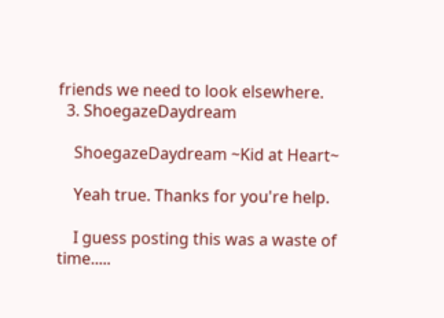friends we need to look elsewhere.
  3. ShoegazeDaydream

    ShoegazeDaydream ~Kid at Heart~

    Yeah true. Thanks for you're help.

    I guess posting this was a waste of time.....